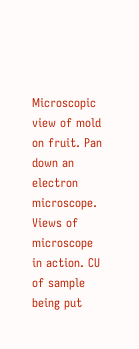Microscopic view of mold on fruit. Pan down an electron microscope. Views of microscope in action. CU of sample being put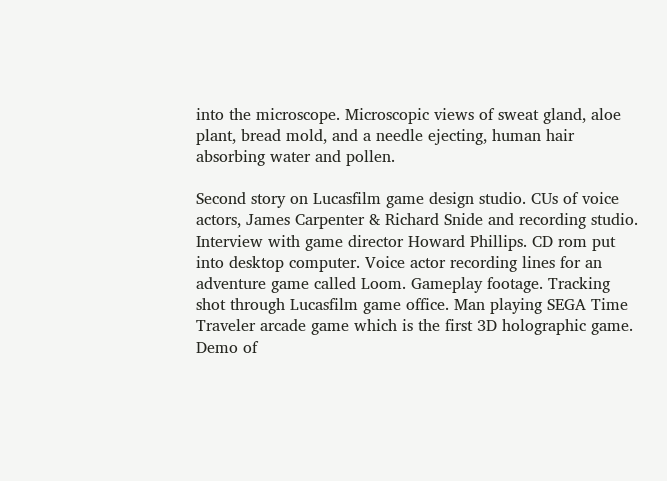into the microscope. Microscopic views of sweat gland, aloe plant, bread mold, and a needle ejecting, human hair absorbing water and pollen.

Second story on Lucasfilm game design studio. CUs of voice actors, James Carpenter & Richard Snide and recording studio. Interview with game director Howard Phillips. CD rom put into desktop computer. Voice actor recording lines for an adventure game called Loom. Gameplay footage. Tracking shot through Lucasfilm game office. Man playing SEGA Time Traveler arcade game which is the first 3D holographic game. Demo of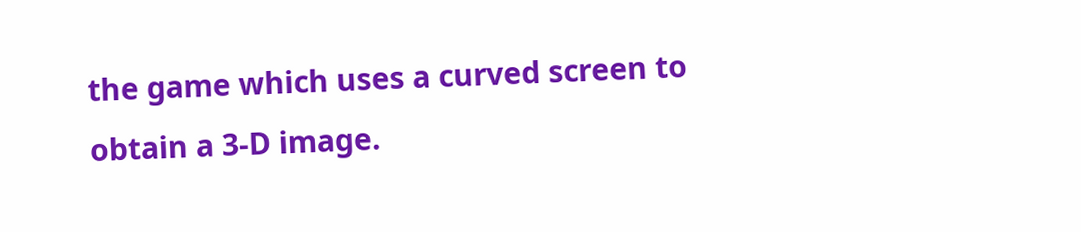the game which uses a curved screen to obtain a 3-D image.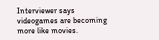Interviewer says videogames are becoming more like movies.